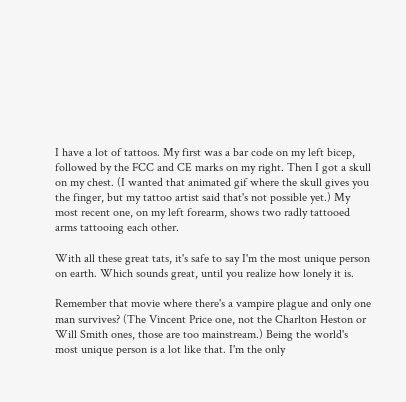I have a lot of tattoos. My first was a bar code on my left bicep, followed by the FCC and CE marks on my right. Then I got a skull on my chest. (I wanted that animated gif where the skull gives you the finger, but my tattoo artist said that's not possible yet.) My most recent one, on my left forearm, shows two radly tattooed arms tattooing each other.

With all these great tats, it's safe to say I'm the most unique person on earth. Which sounds great, until you realize how lonely it is.

Remember that movie where there's a vampire plague and only one man survives? (The Vincent Price one, not the Charlton Heston or Will Smith ones, those are too mainstream.) Being the world's most unique person is a lot like that. I'm the only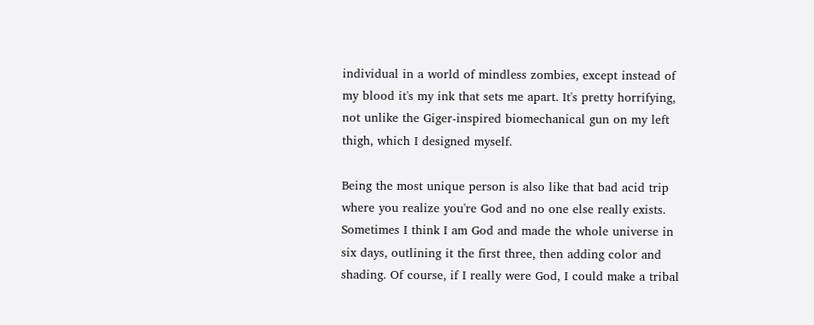individual in a world of mindless zombies, except instead of my blood it's my ink that sets me apart. It's pretty horrifying, not unlike the Giger-inspired biomechanical gun on my left thigh, which I designed myself.

Being the most unique person is also like that bad acid trip where you realize you're God and no one else really exists. Sometimes I think I am God and made the whole universe in six days, outlining it the first three, then adding color and shading. Of course, if I really were God, I could make a tribal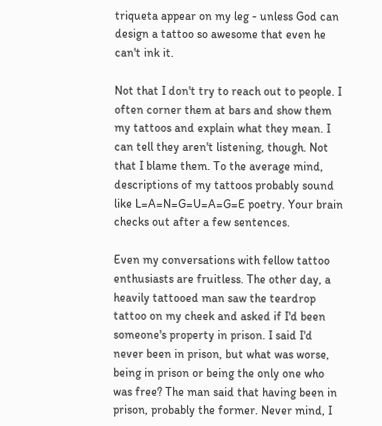triqueta appear on my leg - unless God can design a tattoo so awesome that even he can't ink it.

Not that I don't try to reach out to people. I often corner them at bars and show them my tattoos and explain what they mean. I can tell they aren't listening, though. Not that I blame them. To the average mind, descriptions of my tattoos probably sound like L=A=N=G=U=A=G=E poetry. Your brain checks out after a few sentences.

Even my conversations with fellow tattoo enthusiasts are fruitless. The other day, a heavily tattooed man saw the teardrop tattoo on my cheek and asked if I'd been someone's property in prison. I said I'd never been in prison, but what was worse, being in prison or being the only one who was free? The man said that having been in prison, probably the former. Never mind, I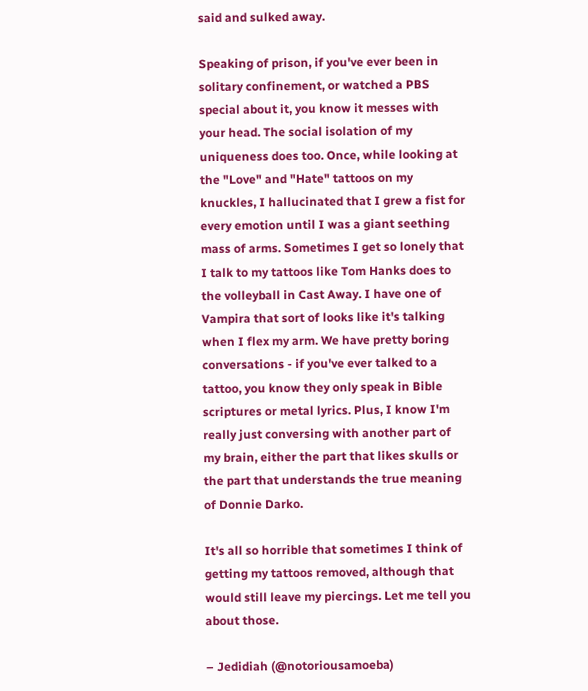said and sulked away.

Speaking of prison, if you've ever been in solitary confinement, or watched a PBS special about it, you know it messes with your head. The social isolation of my uniqueness does too. Once, while looking at the "Love" and "Hate" tattoos on my knuckles, I hallucinated that I grew a fist for every emotion until I was a giant seething mass of arms. Sometimes I get so lonely that I talk to my tattoos like Tom Hanks does to the volleyball in Cast Away. I have one of Vampira that sort of looks like it's talking when I flex my arm. We have pretty boring conversations - if you've ever talked to a tattoo, you know they only speak in Bible scriptures or metal lyrics. Plus, I know I'm really just conversing with another part of my brain, either the part that likes skulls or the part that understands the true meaning of Donnie Darko.

It's all so horrible that sometimes I think of getting my tattoos removed, although that would still leave my piercings. Let me tell you about those.

– Jedidiah (@notoriousamoeba)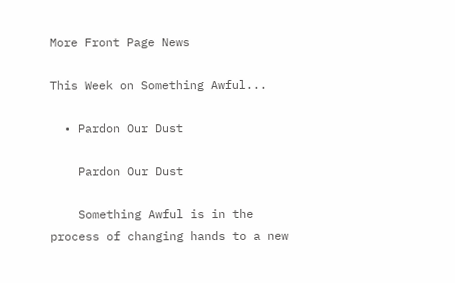More Front Page News

This Week on Something Awful...

  • Pardon Our Dust

    Pardon Our Dust

    Something Awful is in the process of changing hands to a new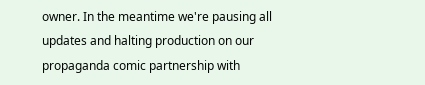owner. In the meantime we're pausing all updates and halting production on our propaganda comic partnership with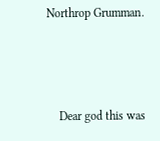Northrop Grumman.



    Dear god this was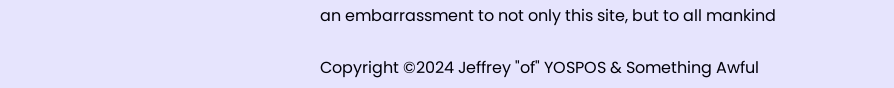an embarrassment to not only this site, but to all mankind

Copyright ©2024 Jeffrey "of" YOSPOS & Something Awful